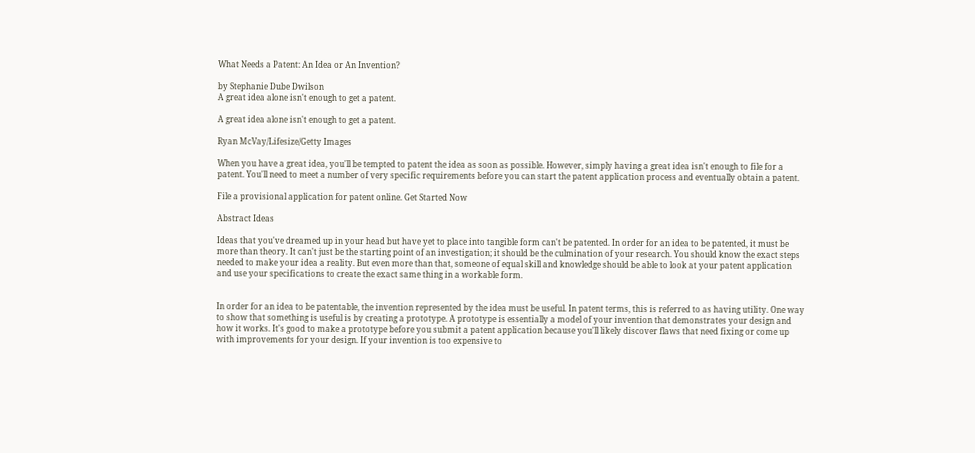What Needs a Patent: An Idea or An Invention?

by Stephanie Dube Dwilson
A great idea alone isn't enough to get a patent.

A great idea alone isn't enough to get a patent.

Ryan McVay/Lifesize/Getty Images

When you have a great idea, you'll be tempted to patent the idea as soon as possible. However, simply having a great idea isn't enough to file for a patent. You'll need to meet a number of very specific requirements before you can start the patent application process and eventually obtain a patent.

File a provisional application for patent online. Get Started Now

Abstract Ideas

Ideas that you've dreamed up in your head but have yet to place into tangible form can't be patented. In order for an idea to be patented, it must be more than theory. It can't just be the starting point of an investigation; it should be the culmination of your research. You should know the exact steps needed to make your idea a reality. But even more than that, someone of equal skill and knowledge should be able to look at your patent application and use your specifications to create the exact same thing in a workable form.


In order for an idea to be patentable, the invention represented by the idea must be useful. In patent terms, this is referred to as having utility. One way to show that something is useful is by creating a prototype. A prototype is essentially a model of your invention that demonstrates your design and how it works. It's good to make a prototype before you submit a patent application because you'll likely discover flaws that need fixing or come up with improvements for your design. If your invention is too expensive to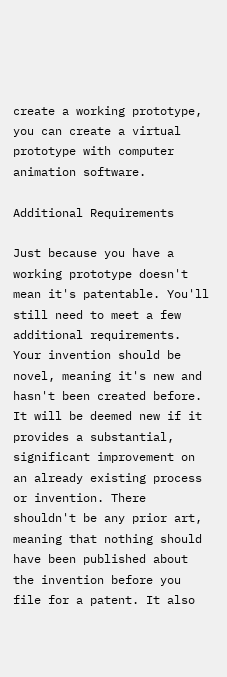create a working prototype, you can create a virtual prototype with computer animation software.

Additional Requirements

Just because you have a working prototype doesn't mean it's patentable. You'll still need to meet a few additional requirements. Your invention should be novel, meaning it's new and hasn't been created before. It will be deemed new if it provides a substantial, significant improvement on an already existing process or invention. There shouldn't be any prior art, meaning that nothing should have been published about the invention before you file for a patent. It also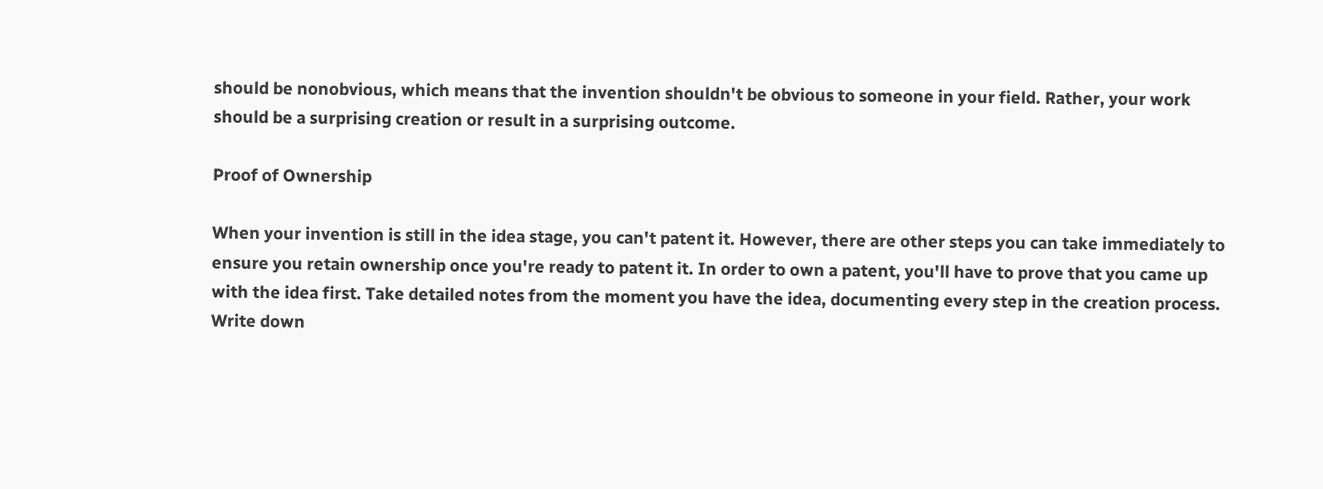should be nonobvious, which means that the invention shouldn't be obvious to someone in your field. Rather, your work should be a surprising creation or result in a surprising outcome.

Proof of Ownership

When your invention is still in the idea stage, you can't patent it. However, there are other steps you can take immediately to ensure you retain ownership once you're ready to patent it. In order to own a patent, you'll have to prove that you came up with the idea first. Take detailed notes from the moment you have the idea, documenting every step in the creation process. Write down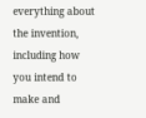everything about the invention, including how you intend to make and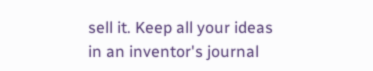sell it. Keep all your ideas in an inventor's journal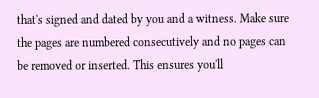that's signed and dated by you and a witness. Make sure the pages are numbered consecutively and no pages can be removed or inserted. This ensures you'll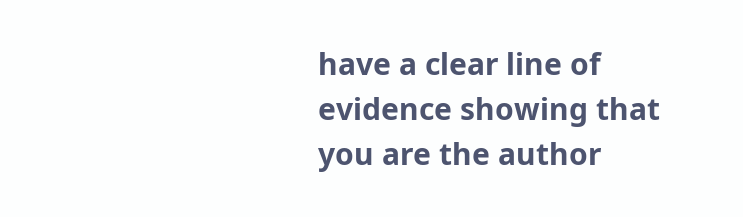have a clear line of evidence showing that you are the author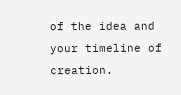of the idea and your timeline of creation.